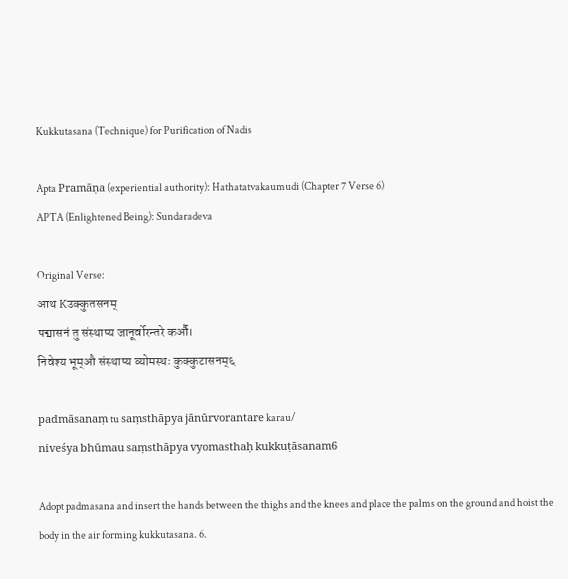Kukkutasana (Technique) for Purification of Nadis

Apta Pramāṇa (experiential authority): Hathatatvakaumudi (Chapter 7 Verse 6)
APTA (Enlightened Being): Sundaradeva

Original Verse:
आथ Kउक्कुतसनम्
पद्मासनं तु संस्थाप्य जानूर्वोरन्तरे कर्औ।
निवेश्य भूम्औ संस्थाप्य व्योमस्थः कुक्कुटासनम्६

padmāsanaṃ tu saṃsthāpya jānūrvorantare karau/
niveśya bhūmau saṃsthāpya vyomasthaḥ kukkuṭāsanam6

Adopt padmasana and insert the hands between the thighs and the knees and place the palms on the ground and hoist the body in the air forming kukkutasana. 6.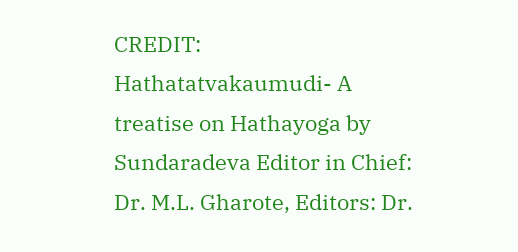CREDIT: Hathatatvakaumudi- A treatise on Hathayoga by Sundaradeva Editor in Chief: Dr. M.L. Gharote, Editors: Dr.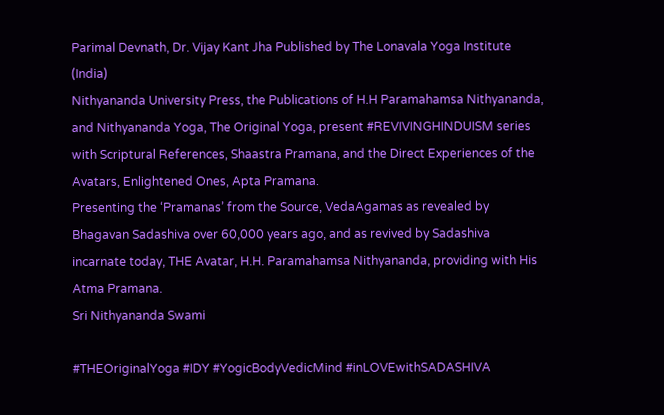Parimal Devnath, Dr. Vijay Kant Jha Published by The Lonavala Yoga Institute (India)
Nithyananda University Press, the Publications of H.H Paramahamsa Nithyananda, and Nithyananda Yoga, The Original Yoga, present #REVIVINGHINDUISM series with Scriptural References, Shaastra Pramana, and the Direct Experiences of the Avatars, Enlightened Ones, Apta Pramana.
Presenting the ‘Pramanas’ from the Source, VedaAgamas as revealed by Bhagavan Sadashiva over 60,000 years ago, and as revived by Sadashiva incarnate today, THE Avatar, H.H. Paramahamsa Nithyananda, providing with His Atma Pramana.
Sri Nithyananda Swami

#THEOriginalYoga #IDY #YogicBodyVedicMind #inLOVEwithSADASHIVA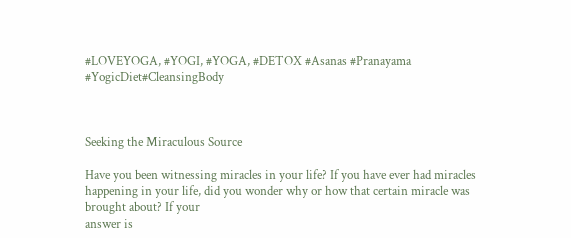#LOVEYOGA, #YOGI, #YOGA, #DETOX #Asanas #Pranayama #YogicDiet#CleansingBody



Seeking the Miraculous Source

Have you been witnessing miracles in your life? If you have ever had miracles happening in your life, did you wonder why or how that certain miracle was brought about? If your
answer is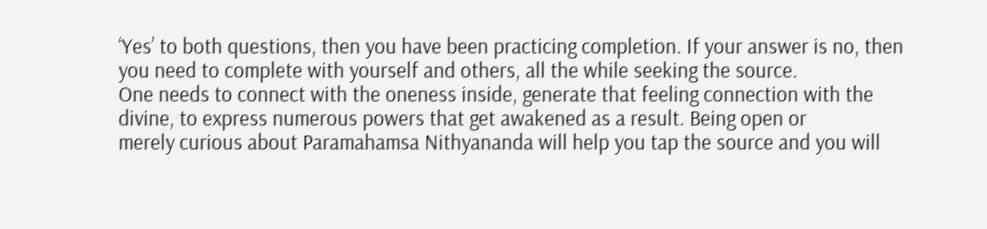‘Yes’ to both questions, then you have been practicing completion. If your answer is no, then you need to complete with yourself and others, all the while seeking the source.
One needs to connect with the oneness inside, generate that feeling connection with the divine, to express numerous powers that get awakened as a result. Being open or
merely curious about Paramahamsa Nithyananda will help you tap the source and you will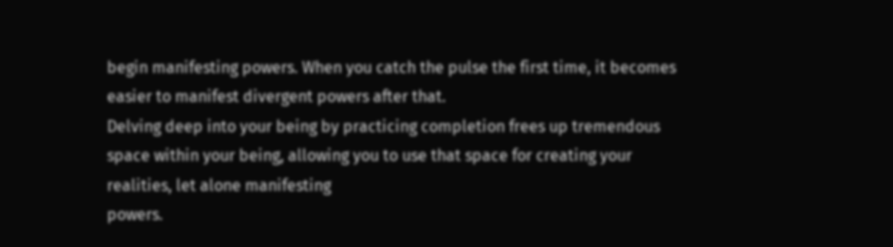begin manifesting powers. When you catch the pulse the first time, it becomes easier to manifest divergent powers after that.
Delving deep into your being by practicing completion frees up tremendous space within your being, allowing you to use that space for creating your realities, let alone manifesting
powers.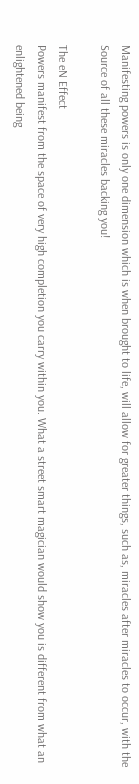Manifesting powers is only one dimension which is when brought to life, will allow for greater things, such as, miracles after miracles to occur, with the Source of all these miracles backing you!

The eN Effect
Powers manifest from the space of very high completion you carry within you. What a street smart magician would show you is different from what an enlightened being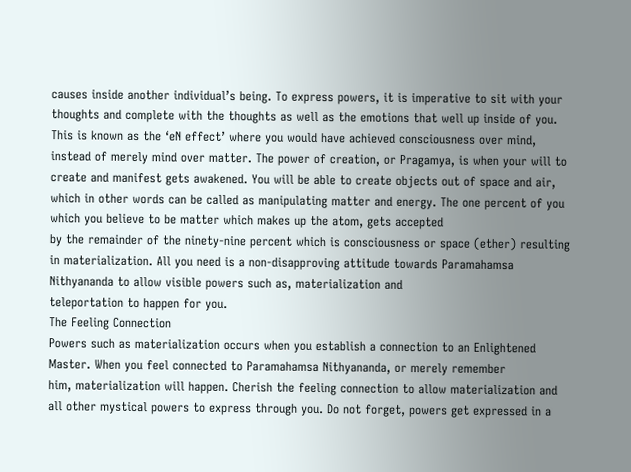causes inside another individual’s being. To express powers, it is imperative to sit with your thoughts and complete with the thoughts as well as the emotions that well up inside of you. This is known as the ‘eN effect’ where you would have achieved consciousness over mind, instead of merely mind over matter. The power of creation, or Pragamya, is when your will to  create and manifest gets awakened. You will be able to create objects out of space and air, which in other words can be called as manipulating matter and energy. The one percent of you which you believe to be matter which makes up the atom, gets accepted
by the remainder of the ninety-nine percent which is consciousness or space (ether) resulting in materialization. All you need is a non-disapproving attitude towards Paramahamsa Nithyananda to allow visible powers such as, materialization and
teleportation to happen for you.
The Feeling Connection
Powers such as materialization occurs when you establish a connection to an Enlightened Master. When you feel connected to Paramahamsa Nithyananda, or merely remember
him, materialization will happen. Cherish the feeling connection to allow materialization and all other mystical powers to express through you. Do not forget, powers get expressed in a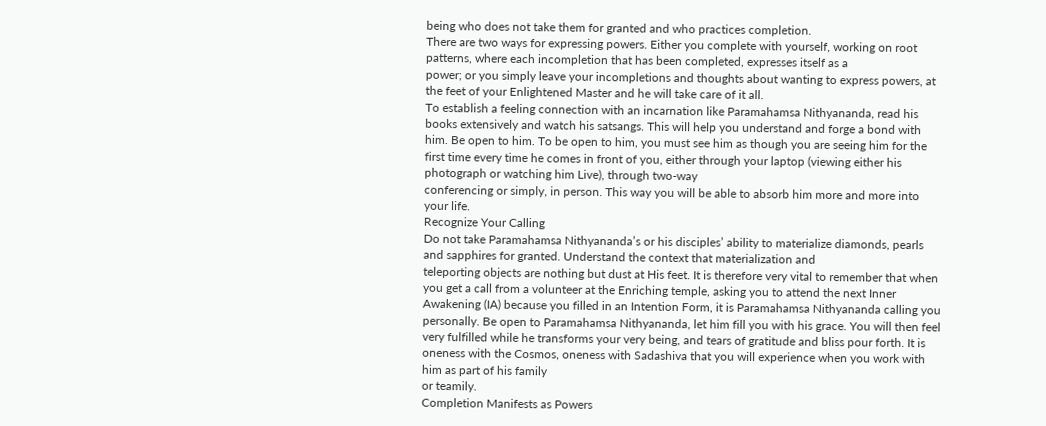being who does not take them for granted and who practices completion.
There are two ways for expressing powers. Either you complete with yourself, working on root patterns, where each incompletion that has been completed, expresses itself as a
power; or you simply leave your incompletions and thoughts about wanting to express powers, at the feet of your Enlightened Master and he will take care of it all.
To establish a feeling connection with an incarnation like Paramahamsa Nithyananda, read his books extensively and watch his satsangs. This will help you understand and forge a bond with him. Be open to him. To be open to him, you must see him as though you are seeing him for the first time every time he comes in front of you, either through your laptop (viewing either his photograph or watching him Live), through two-way
conferencing or simply, in person. This way you will be able to absorb him more and more into your life.
Recognize Your Calling
Do not take Paramahamsa Nithyananda’s or his disciples’ ability to materialize diamonds, pearls and sapphires for granted. Understand the context that materialization and
teleporting objects are nothing but dust at His feet. It is therefore very vital to remember that when you get a call from a volunteer at the Enriching temple, asking you to attend the next Inner Awakening (IA) because you filled in an Intention Form, it is Paramahamsa Nithyananda calling you personally. Be open to Paramahamsa Nithyananda, let him fill you with his grace. You will then feel very fulfilled while he transforms your very being, and tears of gratitude and bliss pour forth. It is oneness with the Cosmos, oneness with Sadashiva that you will experience when you work with him as part of his family
or teamily.
Completion Manifests as Powers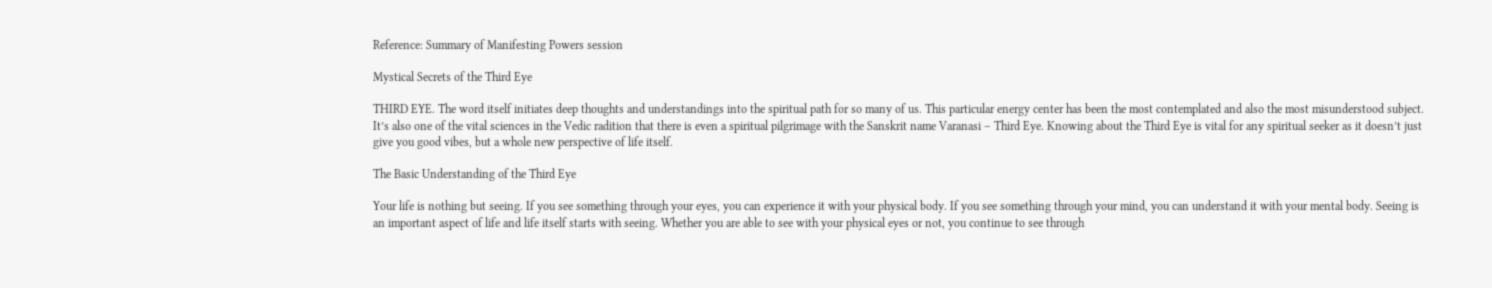Reference: Summary of Manifesting Powers session

Mystical Secrets of the Third Eye

THIRD EYE. The word itself initiates deep thoughts and understandings into the spiritual path for so many of us. This particular energy center has been the most contemplated and also the most misunderstood subject. It’s also one of the vital sciences in the Vedic radition that there is even a spiritual pilgrimage with the Sanskrit name Varanasi – Third Eye. Knowing about the Third Eye is vital for any spiritual seeker as it doesn’t just give you good vibes, but a whole new perspective of life itself.

The Basic Understanding of the Third Eye

Your life is nothing but seeing. If you see something through your eyes, you can experience it with your physical body. If you see something through your mind, you can understand it with your mental body. Seeing is an important aspect of life and life itself starts with seeing. Whether you are able to see with your physical eyes or not, you continue to see through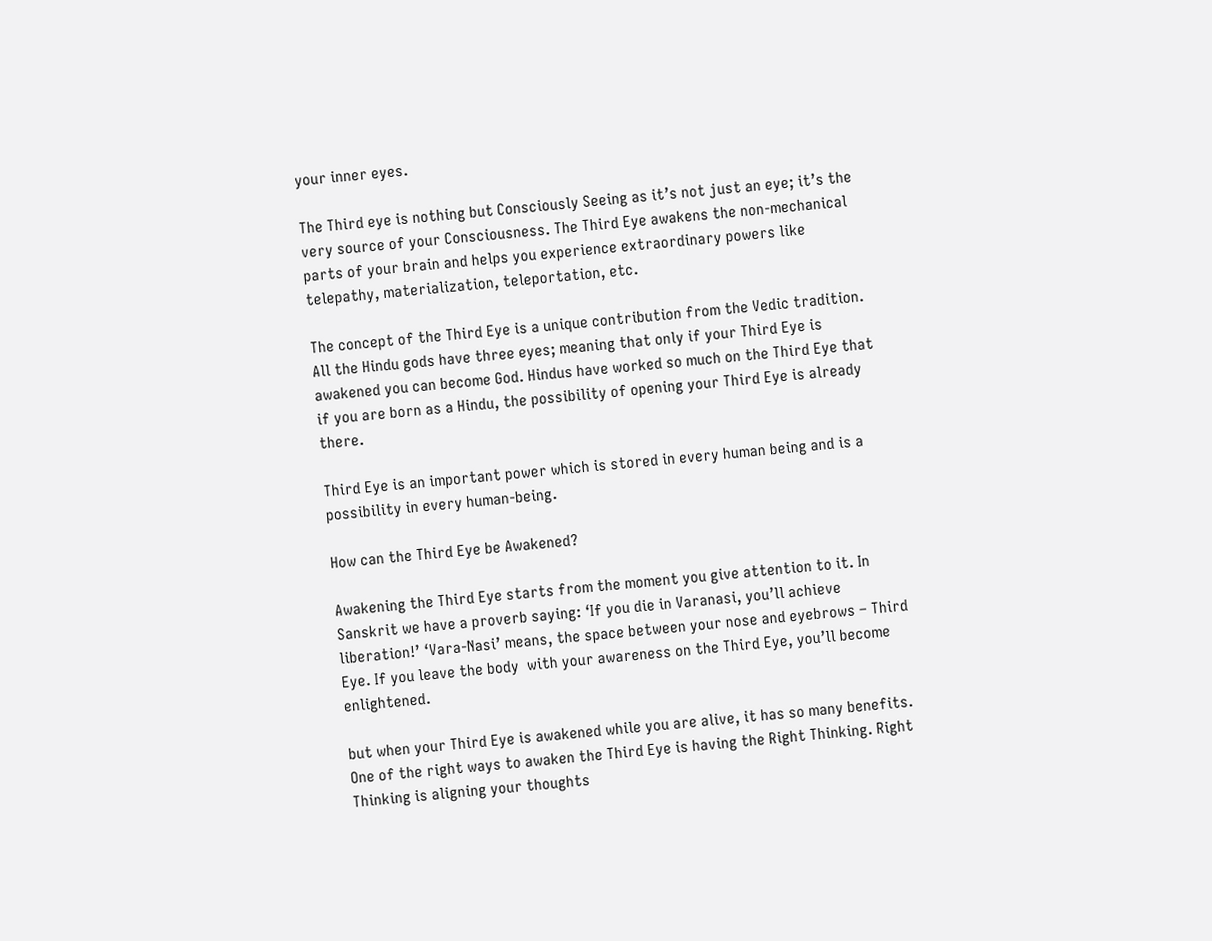your inner eyes.

The Third eye is nothing but Consciously Seeing as it’s not just an eye; it’s the very source of your Consciousness. The Third Eye awakens the non-mechanical parts of your brain and helps you experience extraordinary powers like telepathy, materialization, teleportation, etc.

The concept of the Third Eye is a unique contribution from the Vedic tradition. All the Hindu gods have three eyes; meaning that only if your Third Eye is awakened you can become God. Hindus have worked so much on the Third Eye that if you are born as a Hindu, the possibility of opening your Third Eye is already there.

Third Eye is an important power which is stored in every human being and is a possibility in every human-being.

How can the Third Eye be Awakened?

Awakening the Third Eye starts from the moment you give attention to it. In Sanskrit we have a proverb saying: ‘If you die in Varanasi, you’ll achieve liberation!’ ‘Vara-Nasi’ means, the space between your nose and eyebrows – Third Eye. If you leave the body  with your awareness on the Third Eye, you’ll become enlightened.

but when your Third Eye is awakened while you are alive, it has so many benefits. One of the right ways to awaken the Third Eye is having the Right Thinking. Right Thinking is aligning your thoughts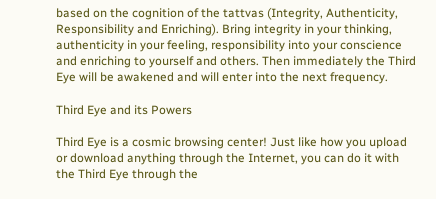based on the cognition of the tattvas (Integrity, Authenticity, Responsibility and Enriching). Bring integrity in your thinking, authenticity in your feeling, responsibility into your conscience and enriching to yourself and others. Then immediately the Third Eye will be awakened and will enter into the next frequency.

Third Eye and its Powers

Third Eye is a cosmic browsing center! Just like how you upload or download anything through the Internet, you can do it with the Third Eye through the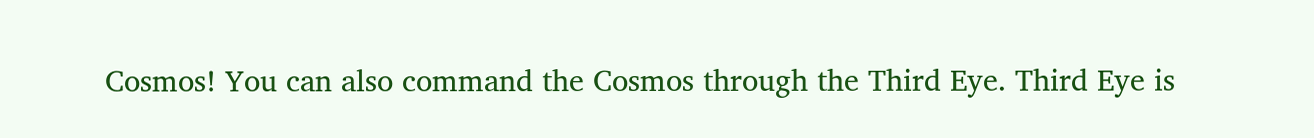Cosmos! You can also command the Cosmos through the Third Eye. Third Eye is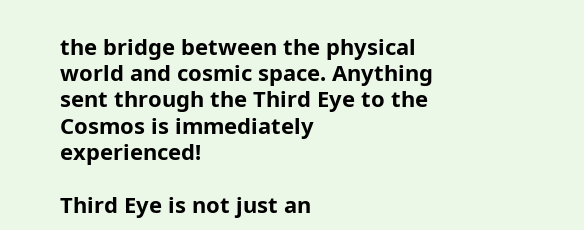the bridge between the physical world and cosmic space. Anything sent through the Third Eye to the Cosmos is immediately experienced!

Third Eye is not just an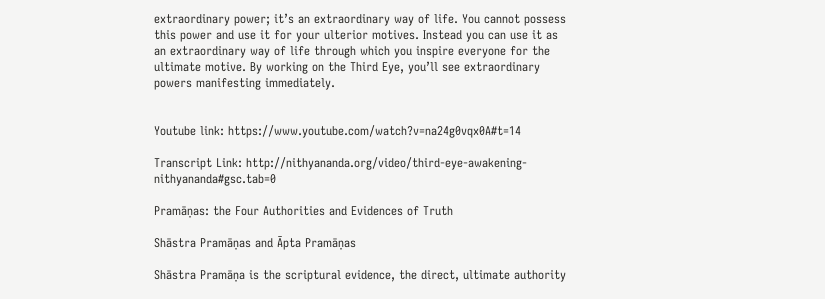extraordinary power; it’s an extraordinary way of life. You cannot possess this power and use it for your ulterior motives. Instead you can use it as an extraordinary way of life through which you inspire everyone for the ultimate motive. By working on the Third Eye, you’ll see extraordinary powers manifesting immediately.


Youtube link: https://www.youtube.com/watch?v=na24g0vqx0A#t=14

Transcript Link: http://nithyananda.org/video/third-eye-awakening-nithyananda#gsc.tab=0

Pramāṇas: the Four Authorities and Evidences of Truth

Shāstra Pramāṇas and Āpta Pramāṇas

Shāstra Pramāṇa is the scriptural evidence, the direct, ultimate authority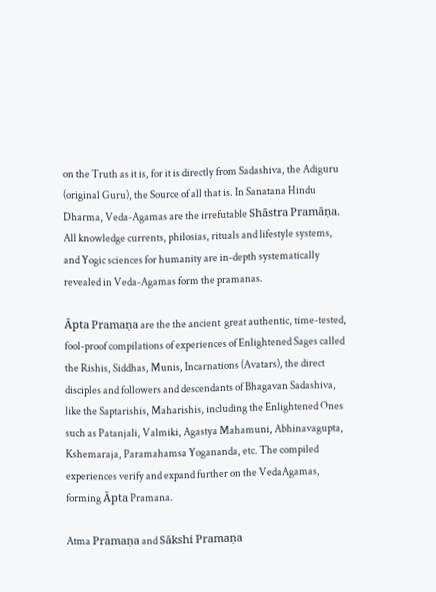on the Truth as it is, for it is directly from Sadashiva, the Adiguru (original Guru), the Source of all that is. In Sanatana Hindu Dharma, Veda-Agamas are the irrefutable Shāstra Pramāṇa. All knowledge currents, philosias, rituals and lifestyle systems, and Yogic sciences for humanity are in-depth systematically revealed in Veda-Agamas form the pramanas.

Āpta Pramaṇa are the the ancient  great authentic, time-tested, fool-proof compilations of experiences of Enlightened Sages called the Rishis, Siddhas, Munis, Incarnations (Avatars), the direct disciples and followers and descendants of Bhagavan Sadashiva, like the Saptarishis, Maharishis, including the Enlightened Ones such as Patanjali, Valmiki, Agastya Mahamuni, Abhinavagupta, Kshemaraja, Paramahamsa Yogananda, etc. The compiled experiences verify and expand further on the VedaAgamas, forming Āpta Pramana.

Atma Pramaṇa and Sākshi Pramaṇa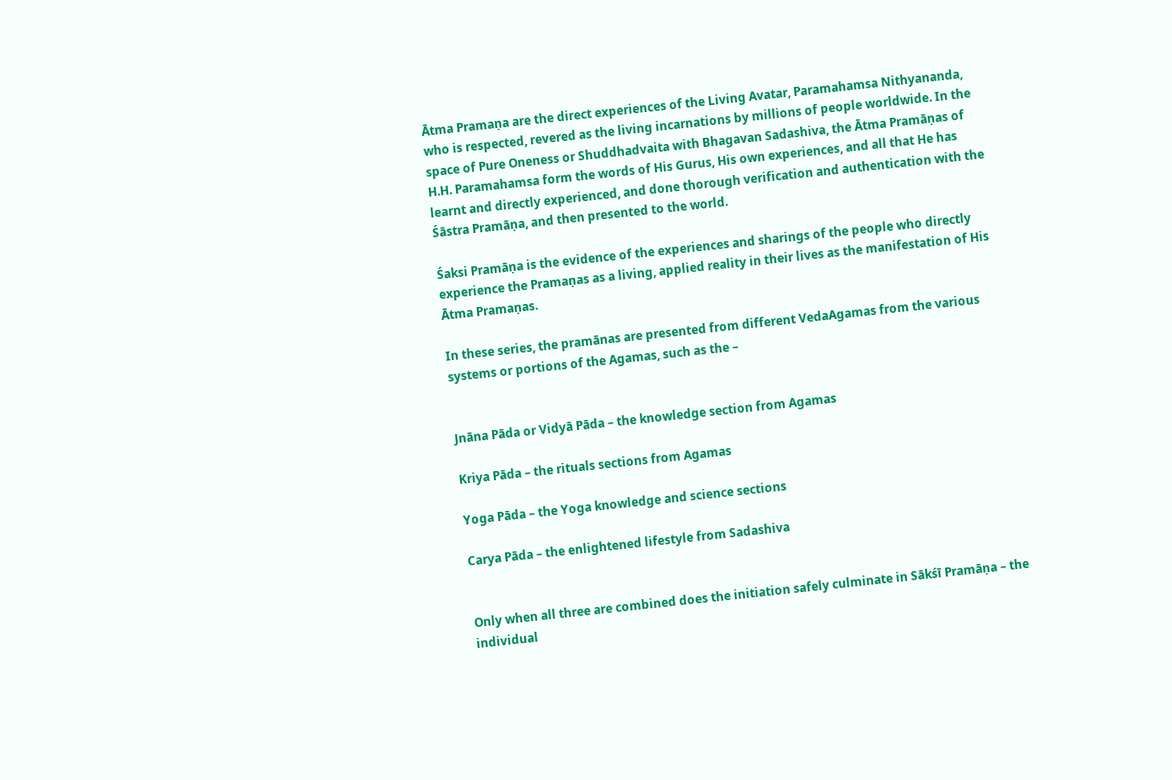Ātma Pramaṇa are the direct experiences of the Living Avatar, Paramahamsa Nithyananda, who is respected, revered as the living incarnations by millions of people worldwide. In the space of Pure Oneness or Shuddhadvaita with Bhagavan Sadashiva, the Ātma Pramāṇas of H.H. Paramahamsa form the words of His Gurus, His own experiences, and all that He has learnt and directly experienced, and done thorough verification and authentication with the Śāstra Pramāṇa, and then presented to the world.

Śaksi Pramāṇa is the evidence of the experiences and sharings of the people who directly experience the Pramaṇas as a living, applied reality in their lives as the manifestation of His Ātma Pramaṇas.

In these series, the pramānas are presented from different VedaAgamas from the various systems or portions of the Agamas, such as the –


Jnāna Pāda or Vidyā Pāda – the knowledge section from Agamas

Kriya Pāda – the rituals sections from Agamas

Yoga Pāda – the Yoga knowledge and science sections

Carya Pāda – the enlightened lifestyle from Sadashiva


Only when all three are combined does the initiation safely culminate in Sākśī Pramāṇa – the individual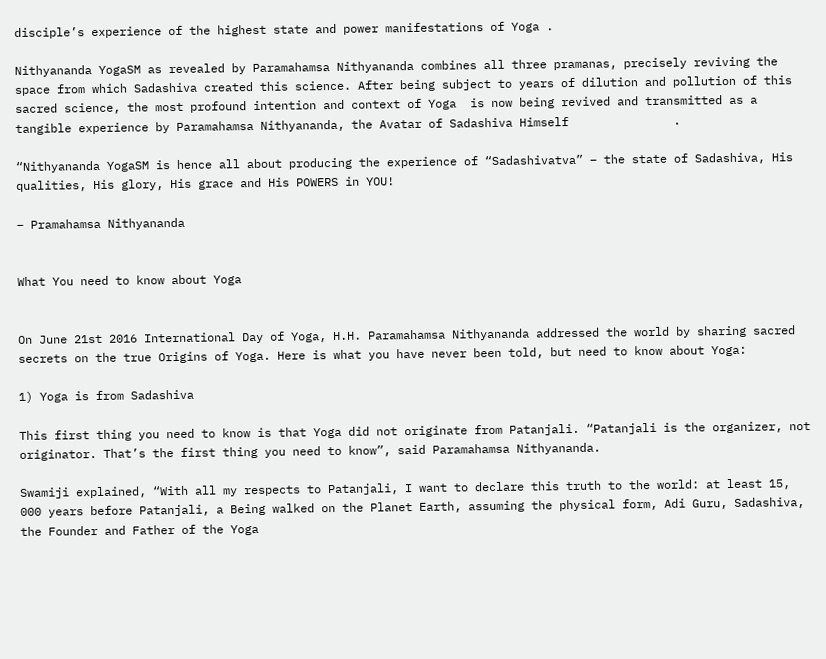disciple’s experience of the highest state and power manifestations of Yoga .

Nithyananda YogaSM as revealed by Paramahamsa Nithyananda combines all three pramanas, precisely reviving the space from which Sadashiva created this science. After being subject to years of dilution and pollution of this sacred science, the most profound intention and context of Yoga  is now being revived and transmitted as a tangible experience by Paramahamsa Nithyananda, the Avatar of Sadashiva Himself               .

“Nithyananda YogaSM is hence all about producing the experience of “Sadashivatva” – the state of Sadashiva, His qualities, His glory, His grace and His POWERS in YOU!

– Pramahamsa Nithyananda


What You need to know about Yoga


On June 21st 2016 International Day of Yoga, H.H. Paramahamsa Nithyananda addressed the world by sharing sacred secrets on the true Origins of Yoga. Here is what you have never been told, but need to know about Yoga:

1) Yoga is from Sadashiva

This first thing you need to know is that Yoga did not originate from Patanjali. “Patanjali is the organizer, not originator. That’s the first thing you need to know”, said Paramahamsa Nithyananda.

Swamiji explained, “With all my respects to Patanjali, I want to declare this truth to the world: at least 15, 000 years before Patanjali, a Being walked on the Planet Earth, assuming the physical form, Adi Guru, Sadashiva, the Founder and Father of the Yoga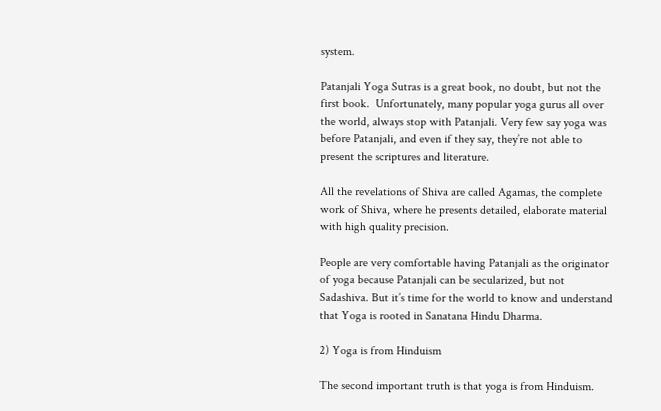system.

Patanjali Yoga Sutras is a great book, no doubt, but not the first book.  Unfortunately, many popular yoga gurus all over the world, always stop with Patanjali. Very few say yoga was before Patanjali, and even if they say, they’re not able to present the scriptures and literature.

All the revelations of Shiva are called Agamas, the complete work of Shiva, where he presents detailed, elaborate material with high quality precision.

People are very comfortable having Patanjali as the originator of yoga because Patanjali can be secularized, but not Sadashiva. But it’s time for the world to know and understand that Yoga is rooted in Sanatana Hindu Dharma.

2) Yoga is from Hinduism

The second important truth is that yoga is from Hinduism.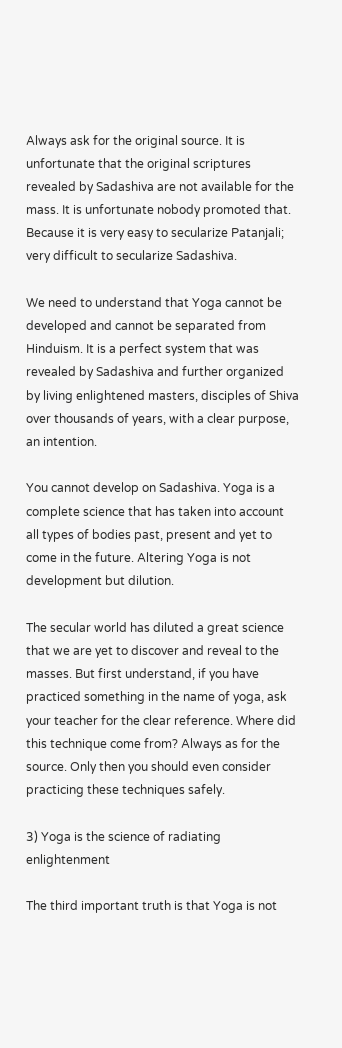Always ask for the original source. It is unfortunate that the original scriptures revealed by Sadashiva are not available for the mass. It is unfortunate nobody promoted that. Because it is very easy to secularize Patanjali; very difficult to secularize Sadashiva.

We need to understand that Yoga cannot be developed and cannot be separated from Hinduism. It is a perfect system that was revealed by Sadashiva and further organized by living enlightened masters, disciples of Shiva over thousands of years, with a clear purpose, an intention.

You cannot develop on Sadashiva. Yoga is a complete science that has taken into account all types of bodies past, present and yet to come in the future. Altering Yoga is not development but dilution.

The secular world has diluted a great science that we are yet to discover and reveal to the masses. But first understand, if you have practiced something in the name of yoga, ask your teacher for the clear reference. Where did this technique come from? Always as for the source. Only then you should even consider practicing these techniques safely.

3) Yoga is the science of radiating enlightenment

The third important truth is that Yoga is not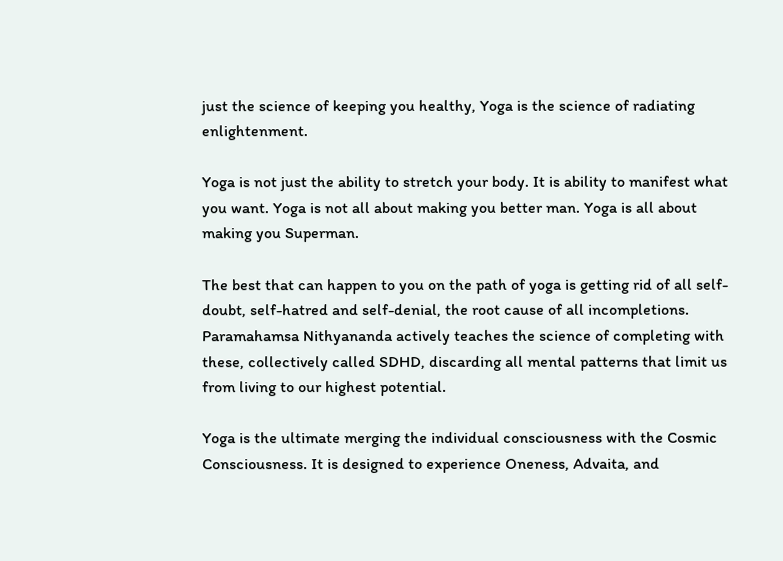just the science of keeping you healthy, Yoga is the science of radiating enlightenment.

Yoga is not just the ability to stretch your body. It is ability to manifest what you want. Yoga is not all about making you better man. Yoga is all about making you Superman.

The best that can happen to you on the path of yoga is getting rid of all self-doubt, self-hatred and self-denial, the root cause of all incompletions. Paramahamsa Nithyananda actively teaches the science of completing with these, collectively called SDHD, discarding all mental patterns that limit us from living to our highest potential.

Yoga is the ultimate merging the individual consciousness with the Cosmic Consciousness. It is designed to experience Oneness, Advaita, and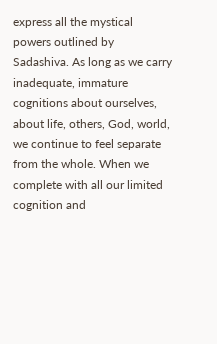express all the mystical powers outlined by Sadashiva. As long as we carry inadequate, immature cognitions about ourselves, about life, others, God, world, we continue to feel separate from the whole. When we complete with all our limited cognition and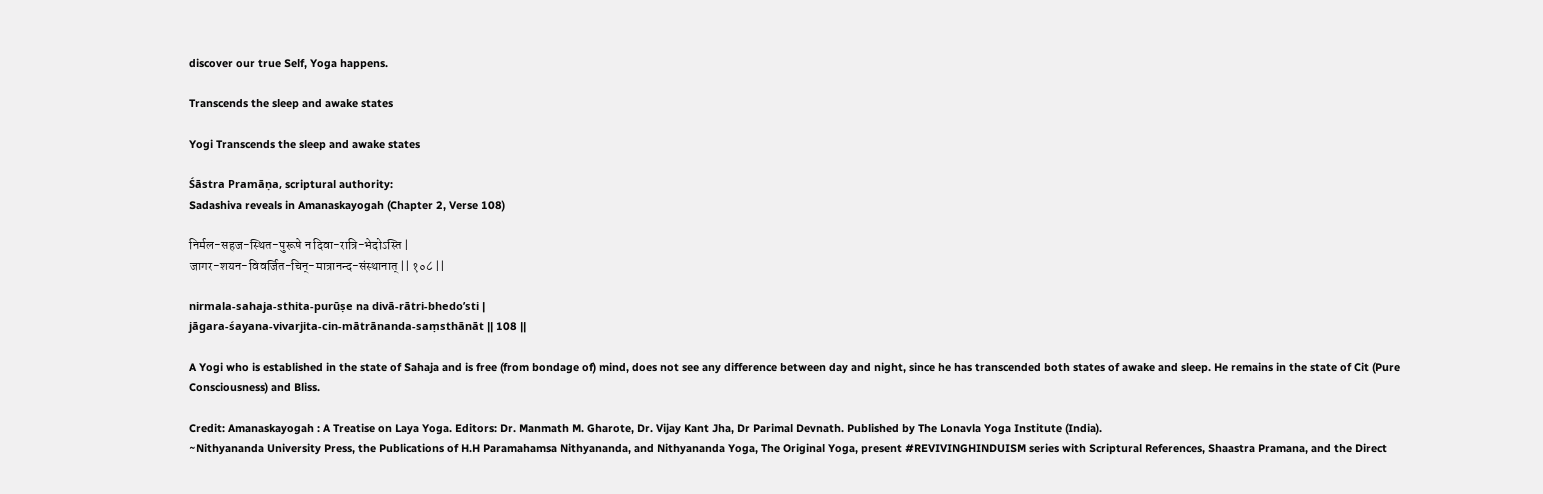discover our true Self, Yoga happens.

Transcends the sleep and awake states

Yogi Transcends the sleep and awake states

Śāstra Pramāṇa, scriptural authority:
Sadashiva reveals in Amanaskayogah (Chapter 2, Verse 108)

निर्मल-सहज-स्थित-पुरूषे न दिवा-रात्रि-भेदोऽस्ति |
जागर-शयन-विवर्जित-चिन्-मात्रानन्द-संस्थानात् || १०८ ||

nirmala-sahaja-sthita-purūṣe na divā-rātri-bhedo’sti |
jāgara-śayana-vivarjita-cin-mātrānanda-saṃsthānāt || 108 ||

A Yogi who is established in the state of Sahaja and is free (from bondage of) mind, does not see any difference between day and night, since he has transcended both states of awake and sleep. He remains in the state of Cit (Pure Consciousness) and Bliss.

Credit: Amanaskayogah : A Treatise on Laya Yoga. Editors: Dr. Manmath M. Gharote, Dr. Vijay Kant Jha, Dr Parimal Devnath. Published by The Lonavla Yoga Institute (India).
~Nithyananda University Press, the Publications of H.H Paramahamsa Nithyananda, and Nithyananda Yoga, The Original Yoga, present #REVIVINGHINDUISM series with Scriptural References, Shaastra Pramana, and the Direct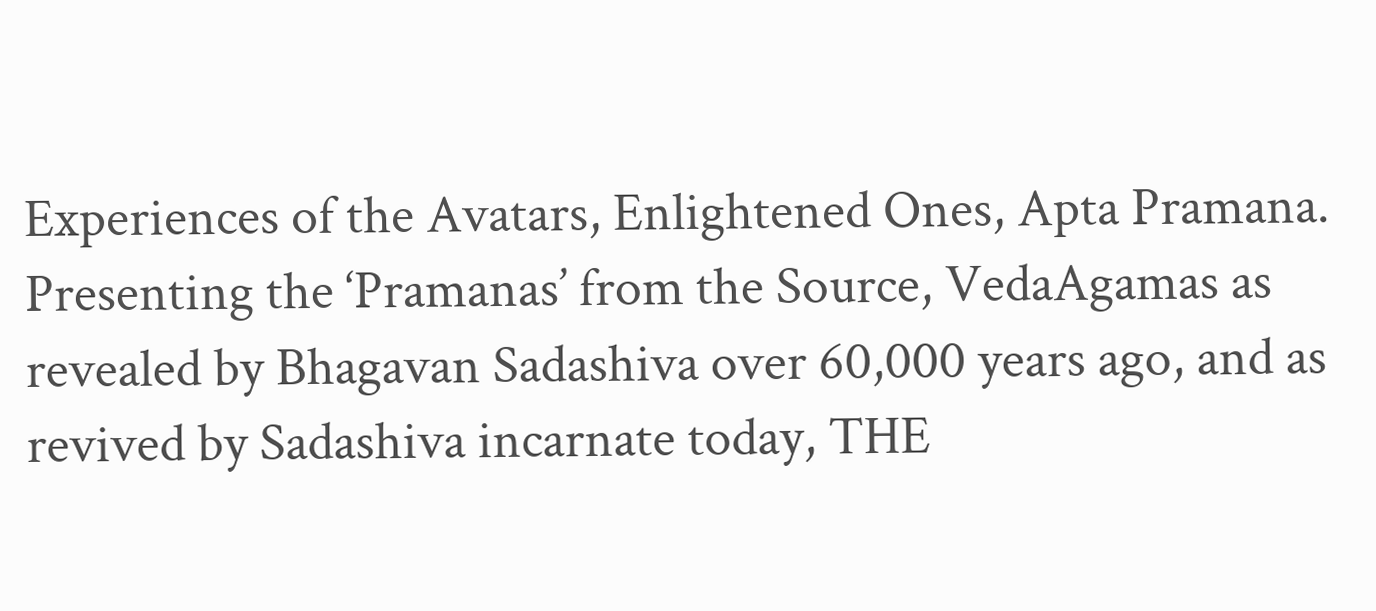Experiences of the Avatars, Enlightened Ones, Apta Pramana.
Presenting the ‘Pramanas’ from the Source, VedaAgamas as revealed by Bhagavan Sadashiva over 60,000 years ago, and as revived by Sadashiva incarnate today, THE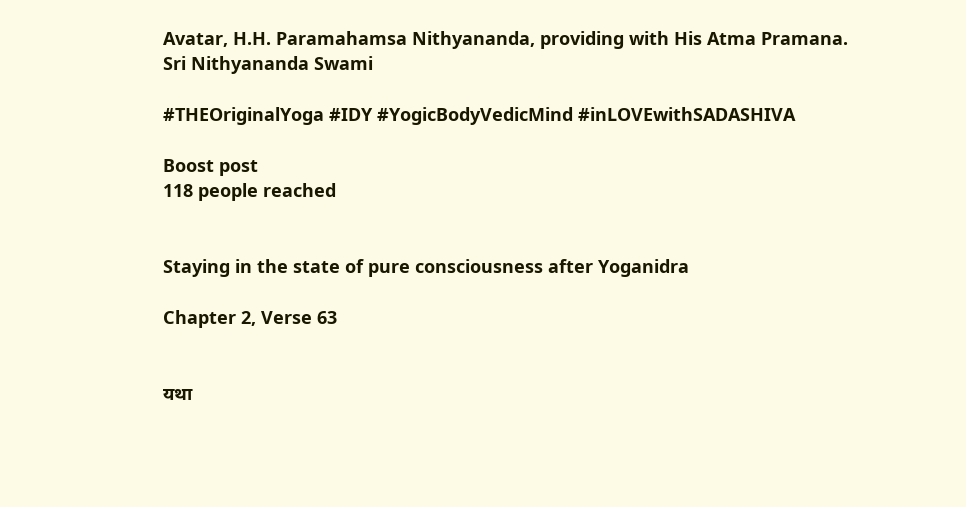Avatar, H.H. Paramahamsa Nithyananda, providing with His Atma Pramana.
Sri Nithyananda Swami

#THEOriginalYoga #IDY #YogicBodyVedicMind #inLOVEwithSADASHIVA

Boost post
118 people reached


Staying in the state of pure consciousness after Yoganidra

Chapter 2, Verse 63


यथा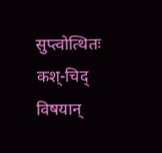सुप्त्वोत्थितः कश्-चिद् विषयान्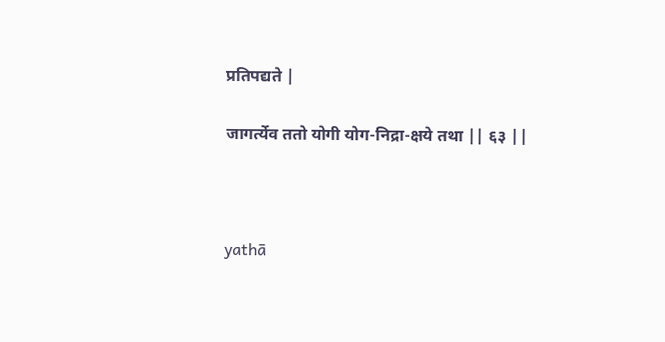प्रतिपद्यते |

जागर्त्येव ततो योगी योग-निद्रा-क्षये तथा || ६३ ||



yathā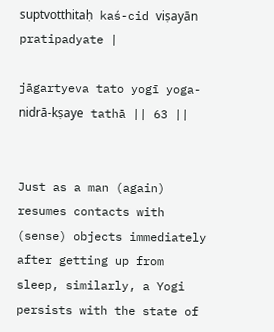suptvotthitaḥ kaś-cid viṣayān pratipadyate |

jāgartyeva tato yogī yoga-nidrā-kṣaye tathā || 63 ||


Just as a man (again) resumes contacts with (sense) objects immediately after getting up from sleep, similarly, a Yogi persists with the state of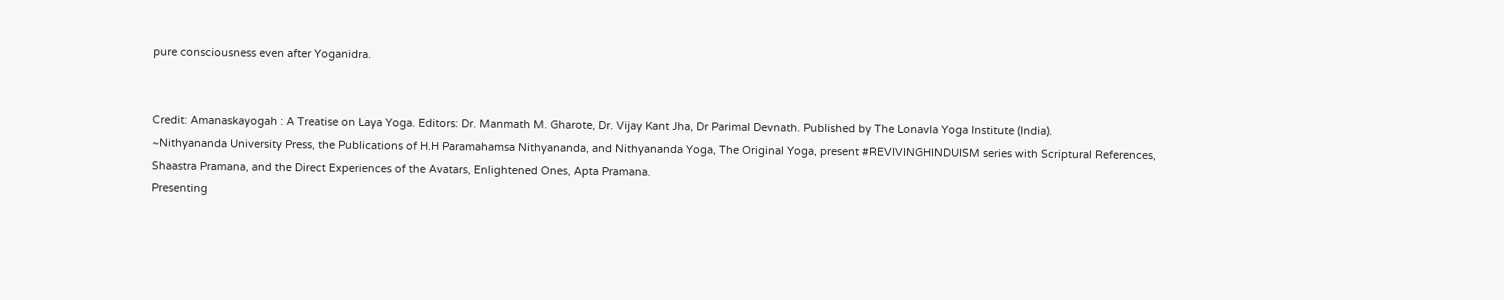pure consciousness even after Yoganidra.


Credit: Amanaskayogah : A Treatise on Laya Yoga. Editors: Dr. Manmath M. Gharote, Dr. Vijay Kant Jha, Dr Parimal Devnath. Published by The Lonavla Yoga Institute (India).
~Nithyananda University Press, the Publications of H.H Paramahamsa Nithyananda, and Nithyananda Yoga, The Original Yoga, present #REVIVINGHINDUISM series with Scriptural References, Shaastra Pramana, and the Direct Experiences of the Avatars, Enlightened Ones, Apta Pramana.
Presenting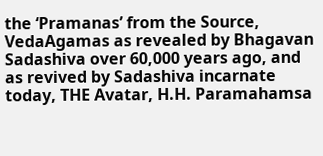the ‘Pramanas’ from the Source, VedaAgamas as revealed by Bhagavan Sadashiva over 60,000 years ago, and as revived by Sadashiva incarnate today, THE Avatar, H.H. Paramahamsa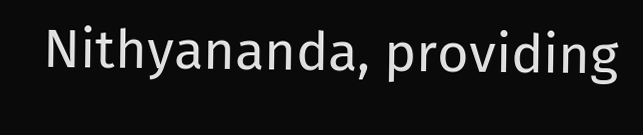Nithyananda, providing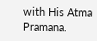with His Atma Pramana.